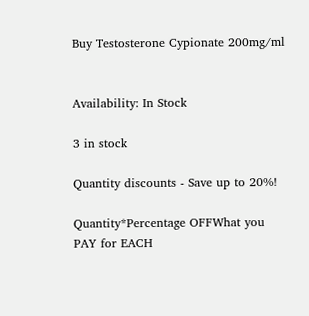Buy Testosterone Cypionate 200mg/ml


Availability: In Stock

3 in stock

Quantity discounts - Save up to 20%!

Quantity*Percentage OFFWhat you PAY for EACH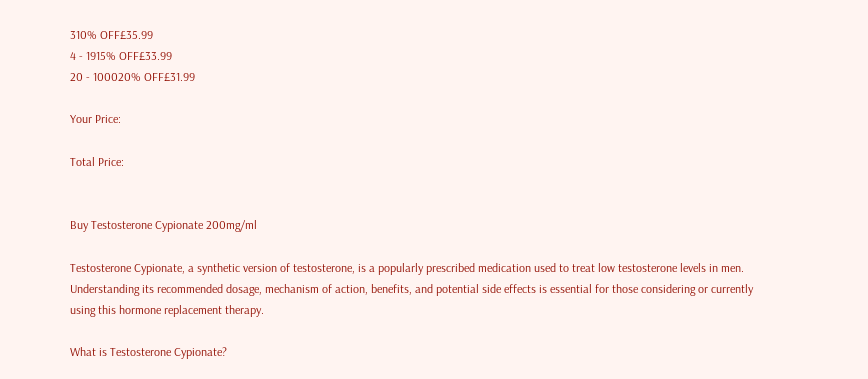310% OFF£35.99
4 - 1915% OFF£33.99
20 - 100020% OFF£31.99

Your Price:

Total Price:


Buy Testosterone Cypionate 200mg/ml

Testosterone Cypionate, a synthetic version of testosterone, is a popularly prescribed medication used to treat low testosterone levels in men. Understanding its recommended dosage, mechanism of action, benefits, and potential side effects is essential for those considering or currently using this hormone replacement therapy.

What is Testosterone Cypionate?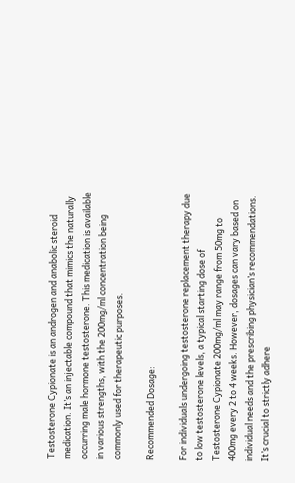Testosterone Cypionate is an androgen and anabolic steroid medication. It’s an injectable compound that mimics the naturally occurring male hormone testosterone. This medication is available in various strengths, with the 200mg/ml concentration being commonly used for therapeutic purposes.

Recommended Dosage:

For individuals undergoing testosterone replacement therapy due to low testosterone levels, a typical starting dose of Testosterone Cypionate 200mg/ml may range from 50mg to 400mg every 2 to 4 weeks. However, dosages can vary based on individual needs and the prescribing physician’s recommendations. It’s crucial to strictly adhere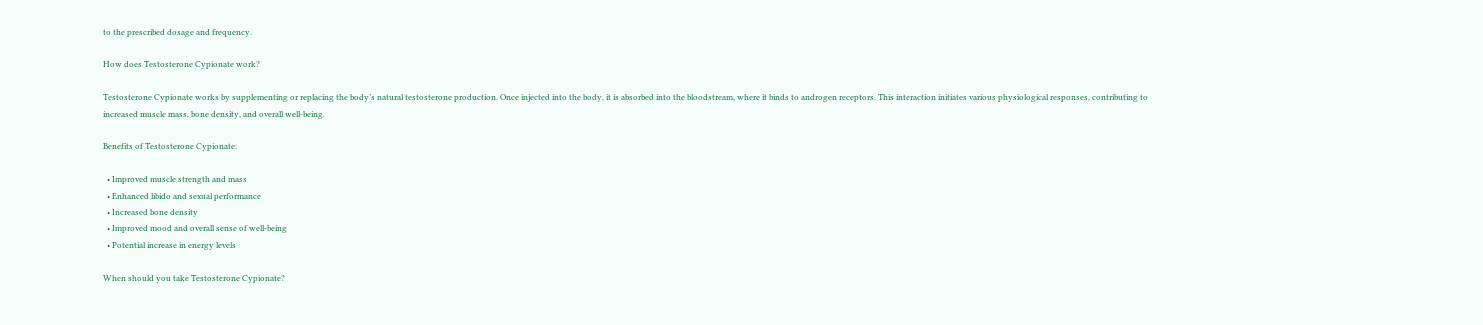to the prescribed dosage and frequency.

How does Testosterone Cypionate work?

Testosterone Cypionate works by supplementing or replacing the body’s natural testosterone production. Once injected into the body, it is absorbed into the bloodstream, where it binds to androgen receptors. This interaction initiates various physiological responses, contributing to increased muscle mass, bone density, and overall well-being.

Benefits of Testosterone Cypionate:

  • Improved muscle strength and mass
  • Enhanced libido and sexual performance
  • Increased bone density
  • Improved mood and overall sense of well-being
  • Potential increase in energy levels

When should you take Testosterone Cypionate?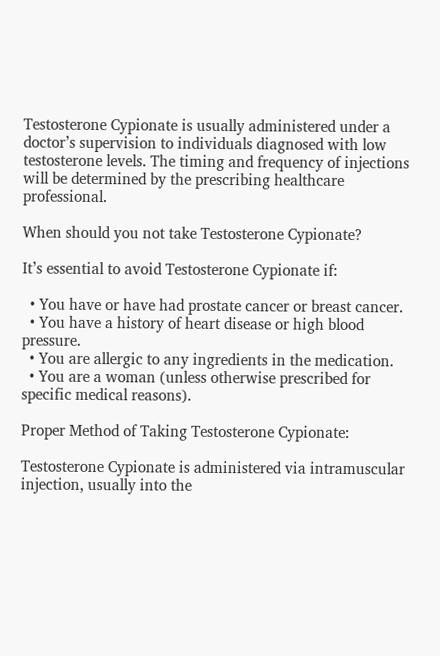Testosterone Cypionate is usually administered under a doctor’s supervision to individuals diagnosed with low testosterone levels. The timing and frequency of injections will be determined by the prescribing healthcare professional.

When should you not take Testosterone Cypionate?

It’s essential to avoid Testosterone Cypionate if:

  • You have or have had prostate cancer or breast cancer.
  • You have a history of heart disease or high blood pressure.
  • You are allergic to any ingredients in the medication.
  • You are a woman (unless otherwise prescribed for specific medical reasons).

Proper Method of Taking Testosterone Cypionate:

Testosterone Cypionate is administered via intramuscular injection, usually into the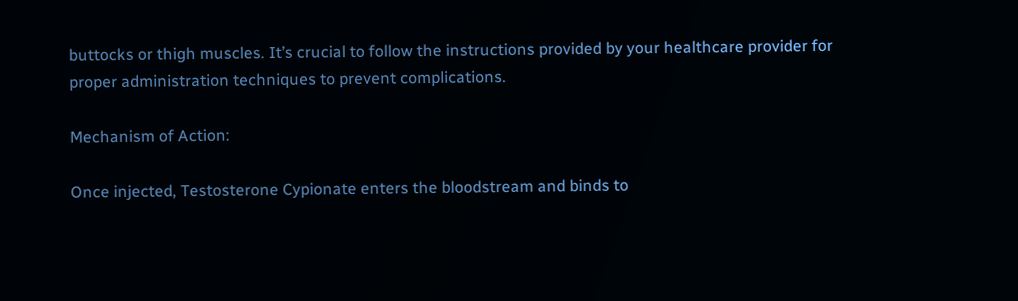buttocks or thigh muscles. It’s crucial to follow the instructions provided by your healthcare provider for proper administration techniques to prevent complications.

Mechanism of Action:

Once injected, Testosterone Cypionate enters the bloodstream and binds to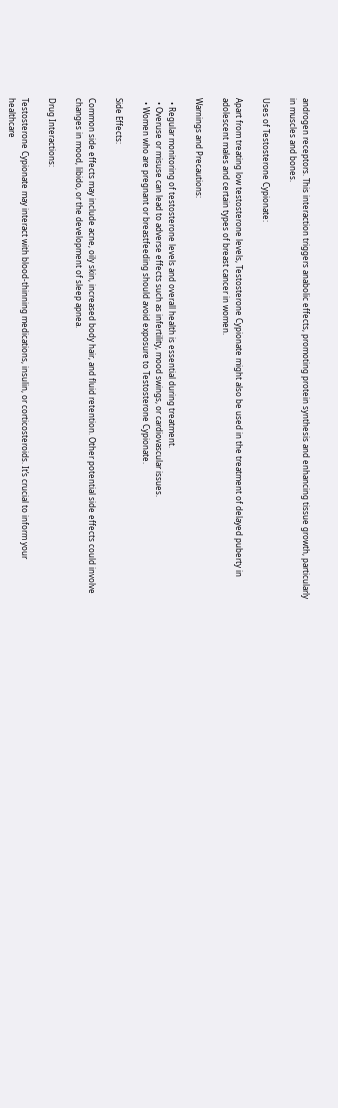androgen receptors. This interaction triggers anabolic effects, promoting protein synthesis and enhancing tissue growth, particularly in muscles and bones.

Uses of Testosterone Cypionate:

Apart from treating low testosterone levels, Testosterone Cypionate might also be used in the treatment of delayed puberty in adolescent males and certain types of breast cancer in women.

Warnings and Precautions:

  • Regular monitoring of testosterone levels and overall health is essential during treatment.
  • Overuse or misuse can lead to adverse effects such as infertility, mood swings, or cardiovascular issues.
  • Women who are pregnant or breastfeeding should avoid exposure to Testosterone Cypionate.

Side Effects:

Common side effects may include acne, oily skin, increased body hair, and fluid retention. Other potential side effects could involve changes in mood, libido, or the development of sleep apnea.

Drug Interactions:

Testosterone Cypionate may interact with blood-thinning medications, insulin, or corticosteroids. It’s crucial to inform your healthcare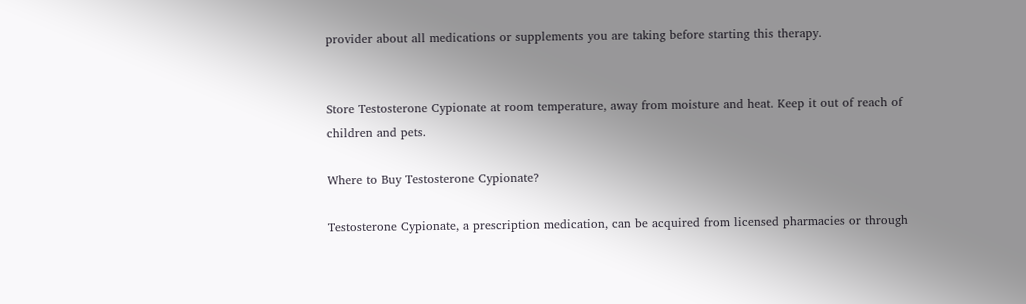provider about all medications or supplements you are taking before starting this therapy.


Store Testosterone Cypionate at room temperature, away from moisture and heat. Keep it out of reach of children and pets.

Where to Buy Testosterone Cypionate?

Testosterone Cypionate, a prescription medication, can be acquired from licensed pharmacies or through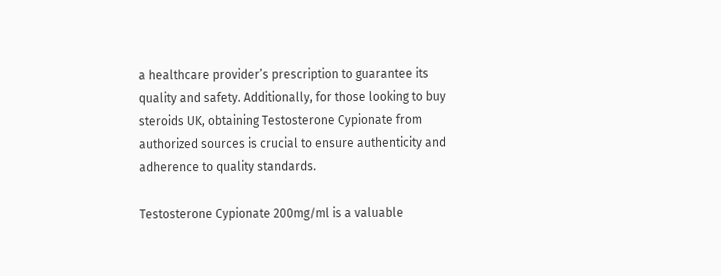a healthcare provider’s prescription to guarantee its quality and safety. Additionally, for those looking to buy steroids UK, obtaining Testosterone Cypionate from authorized sources is crucial to ensure authenticity and adherence to quality standards.

Testosterone Cypionate 200mg/ml is a valuable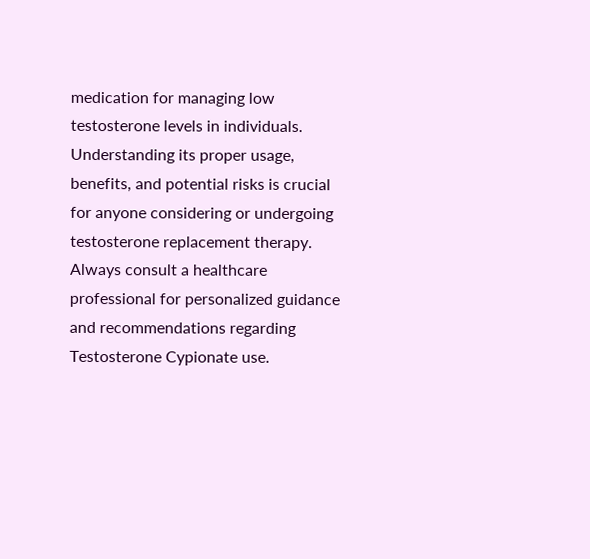medication for managing low testosterone levels in individuals. Understanding its proper usage, benefits, and potential risks is crucial for anyone considering or undergoing testosterone replacement therapy. Always consult a healthcare professional for personalized guidance and recommendations regarding Testosterone Cypionate use.